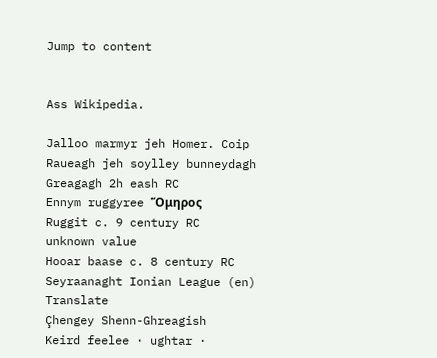Jump to content


Ass Wikipedia.

Jalloo marmyr jeh Homer. Coip Raueagh jeh soylley bunneydagh Greagagh 2h eash RC
Ennym ruggyree Ὅμηρος
Ruggit c. 9 century RC
unknown value
Hooar baase c. 8 century RC
Seyraanaght Ionian League (en) Translate
Çhengey Shenn-Ghreagish
Keird feelee · ughtar ·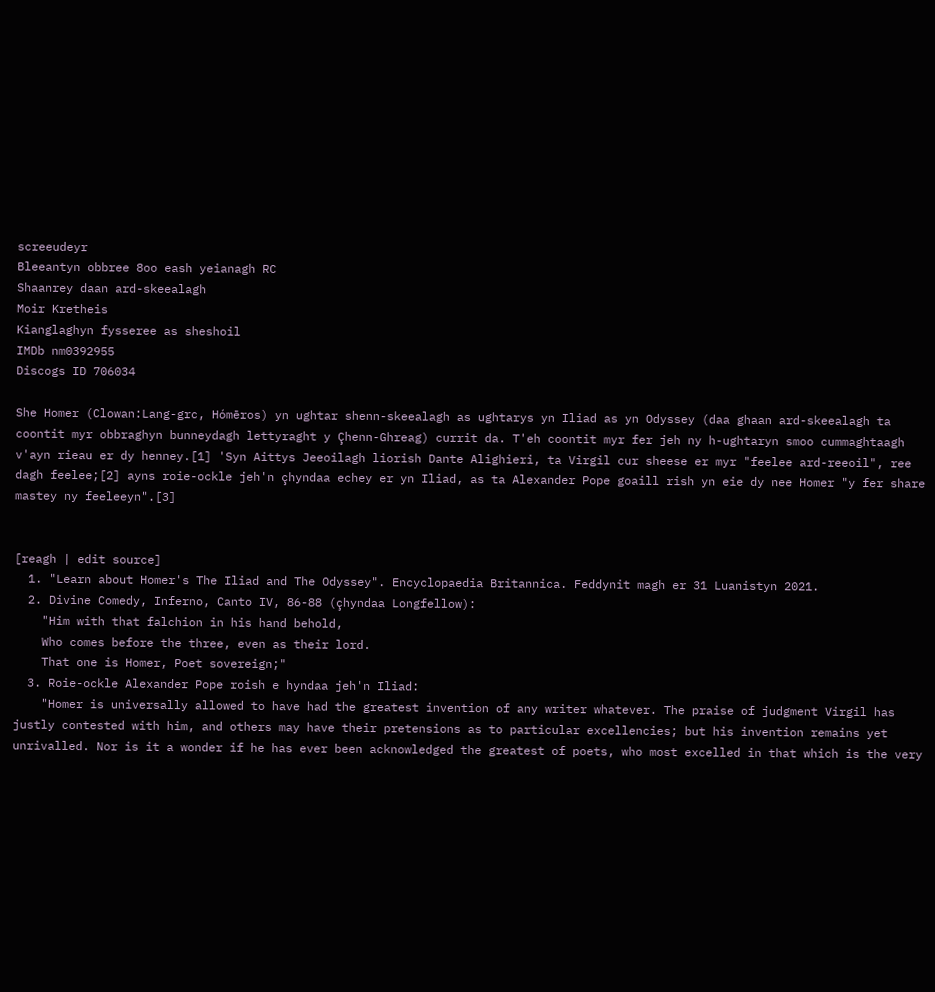screeudeyr
Bleeantyn obbree 8oo eash yeianagh RC
Shaanrey daan ard-skeealagh
Moir Kretheis
Kianglaghyn fysseree as sheshoil
IMDb nm0392955
Discogs ID 706034

She Homer (Clowan:Lang-grc, Hómēros) yn ughtar shenn-skeealagh as ughtarys yn Iliad as yn Odyssey (daa ghaan ard-skeealagh ta coontit myr obbraghyn bunneydagh lettyraght y Çhenn-Ghreag) currit da. T'eh coontit myr fer jeh ny h-ughtaryn smoo cummaghtaagh v'ayn rieau er dy henney.[1] 'Syn Aittys Jeeoilagh liorish Dante Alighieri, ta Virgil cur sheese er myr "feelee ard-reeoil", ree dagh feelee;[2] ayns roie-ockle jeh'n çhyndaa echey er yn Iliad, as ta Alexander Pope goaill rish yn eie dy nee Homer "y fer share mastey ny feeleeyn".[3]


[reagh | edit source]
  1. "Learn about Homer's The Iliad and The Odyssey". Encyclopaedia Britannica. Feddynit magh er 31 Luanistyn 2021.
  2. Divine Comedy, Inferno, Canto IV, 86-88 (çhyndaa Longfellow):
    "Him with that falchion in his hand behold,
    Who comes before the three, even as their lord.
    That one is Homer, Poet sovereign;"
  3. Roie-ockle Alexander Pope roish e hyndaa jeh'n Iliad:
    "Homer is universally allowed to have had the greatest invention of any writer whatever. The praise of judgment Virgil has justly contested with him, and others may have their pretensions as to particular excellencies; but his invention remains yet unrivalled. Nor is it a wonder if he has ever been acknowledged the greatest of poets, who most excelled in that which is the very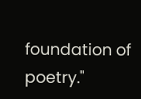foundation of poetry."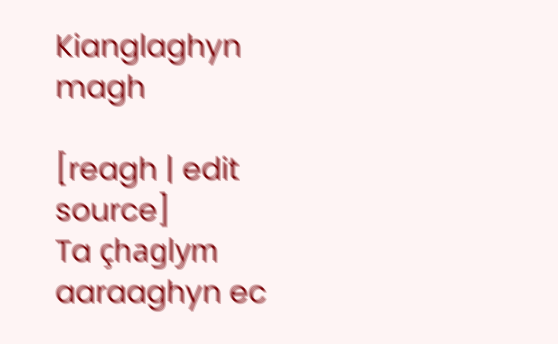Kianglaghyn magh

[reagh | edit source]
Ta çhaglym aaraaghyn ec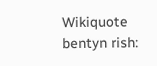Wikiquote bentyn rish: